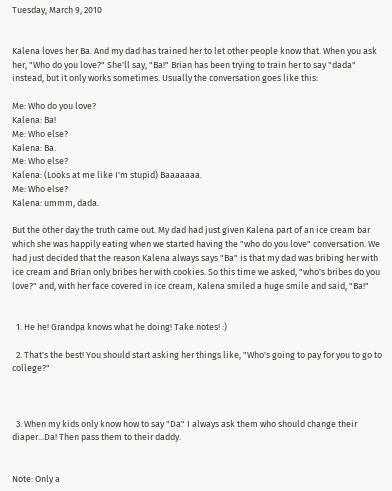Tuesday, March 9, 2010


Kalena loves her Ba. And my dad has trained her to let other people know that. When you ask her, "Who do you love?" She'll say, "Ba!" Brian has been trying to train her to say "dada" instead, but it only works sometimes. Usually the conversation goes like this:

Me: Who do you love?
Kalena: Ba!
Me: Who else?
Kalena: Ba.
Me: Who else?
Kalena: (Looks at me like I'm stupid) Baaaaaaa.
Me: Who else?
Kalena: ummm, dada.

But the other day the truth came out. My dad had just given Kalena part of an ice cream bar which she was happily eating when we started having the "who do you love" conversation. We had just decided that the reason Kalena always says "Ba" is that my dad was bribing her with ice cream and Brian only bribes her with cookies. So this time we asked, "who's bribes do you love?" and, with her face covered in ice cream, Kalena smiled a huge smile and said, "Ba!"


  1. He he! Grandpa knows what he doing! Take notes! :)

  2. That's the best! You should start asking her things like, "Who's going to pay for you to go to college?"



  3. When my kids only know how to say "Da" I always ask them who should change their diaper...Da! Then pass them to their daddy.


Note: Only a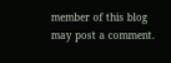member of this blog may post a comment.